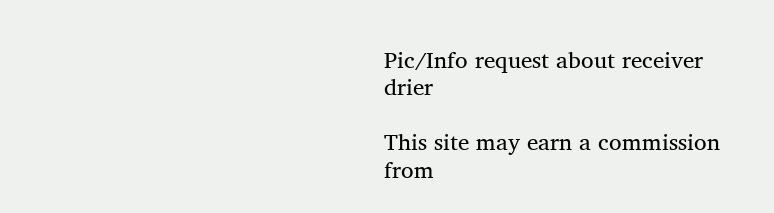Pic/Info request about receiver drier

This site may earn a commission from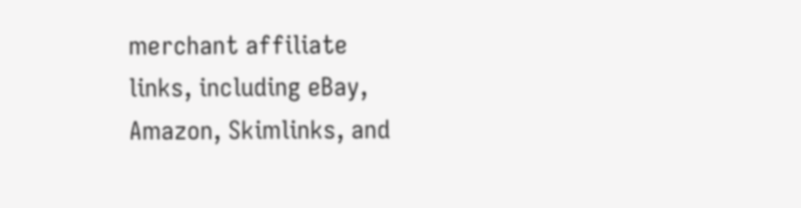merchant affiliate
links, including eBay, Amazon, Skimlinks, and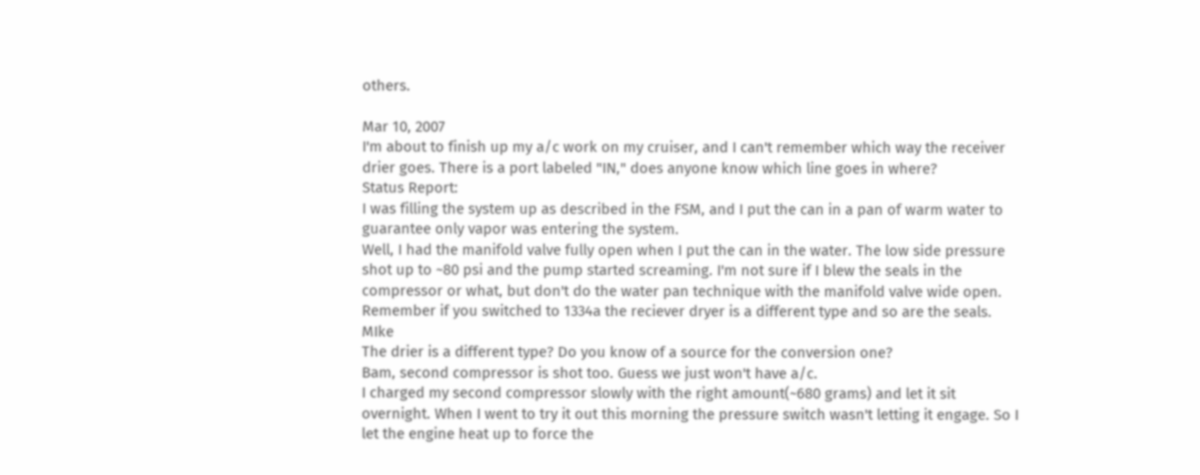others.

Mar 10, 2007
I'm about to finish up my a/c work on my cruiser, and I can't remember which way the receiver drier goes. There is a port labeled "IN," does anyone know which line goes in where?
Status Report:
I was filling the system up as described in the FSM, and I put the can in a pan of warm water to guarantee only vapor was entering the system.
Well, I had the manifold valve fully open when I put the can in the water. The low side pressure shot up to ~80 psi and the pump started screaming. I'm not sure if I blew the seals in the compressor or what, but don't do the water pan technique with the manifold valve wide open.
Remember if you switched to 1334a the reciever dryer is a different type and so are the seals. MIke
The drier is a different type? Do you know of a source for the conversion one?
Bam, second compressor is shot too. Guess we just won't have a/c.
I charged my second compressor slowly with the right amount(~680 grams) and let it sit overnight. When I went to try it out this morning the pressure switch wasn't letting it engage. So I let the engine heat up to force the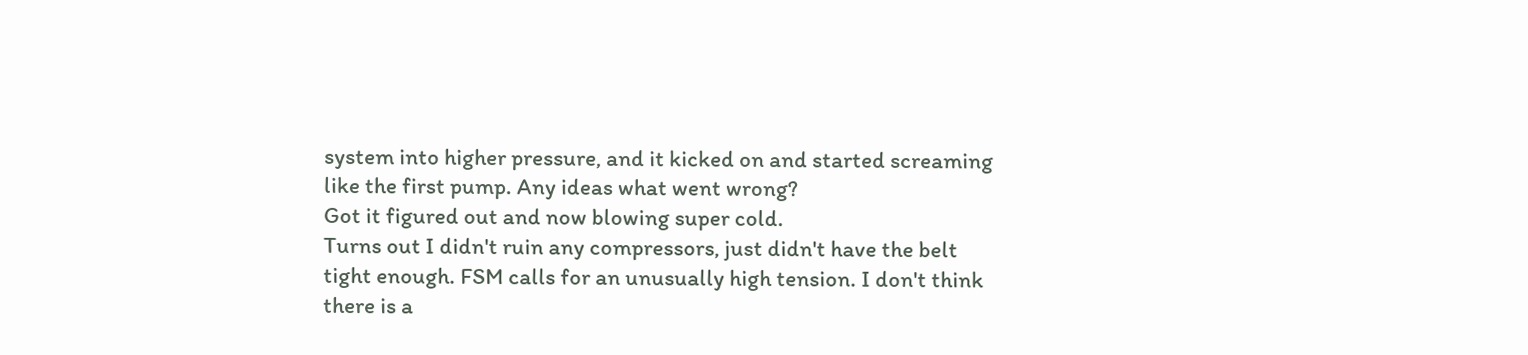system into higher pressure, and it kicked on and started screaming like the first pump. Any ideas what went wrong?
Got it figured out and now blowing super cold.
Turns out I didn't ruin any compressors, just didn't have the belt tight enough. FSM calls for an unusually high tension. I don't think there is a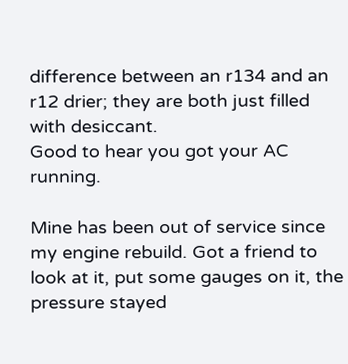difference between an r134 and an r12 drier; they are both just filled with desiccant.
Good to hear you got your AC running.

Mine has been out of service since my engine rebuild. Got a friend to look at it, put some gauges on it, the pressure stayed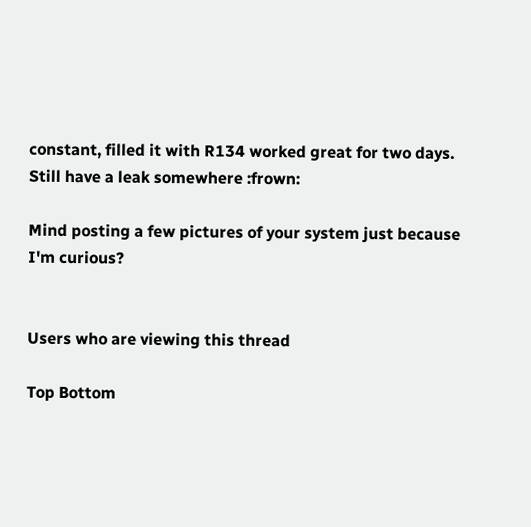constant, filled it with R134 worked great for two days. Still have a leak somewhere :frown:

Mind posting a few pictures of your system just because I'm curious?


Users who are viewing this thread

Top Bottom